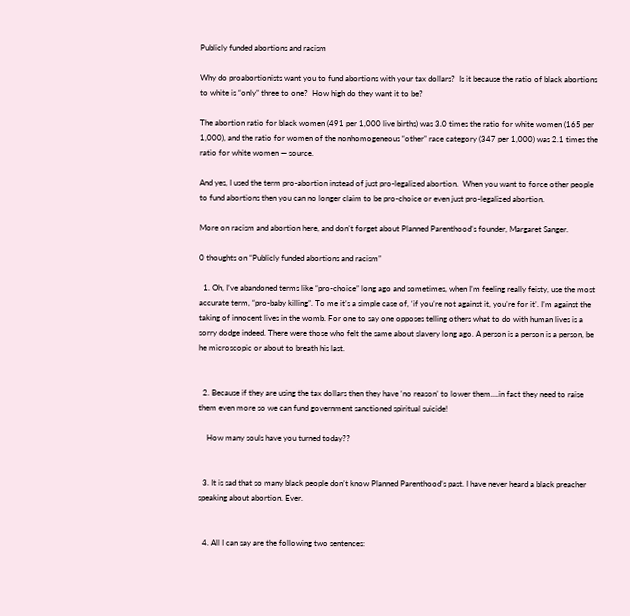Publicly funded abortions and racism

Why do proabortionists want you to fund abortions with your tax dollars?  Is it because the ratio of black abortions to white is “only” three to one?  How high do they want it to be?

The abortion ratio for black women (491 per 1,000 live births) was 3.0 times the ratio for white women (165 per 1,000), and the ratio for women of the nonhomogeneous “other” race category (347 per 1,000) was 2.1 times the ratio for white women — source.

And yes, I used the term pro-abortion instead of just pro-legalized abortion.  When you want to force other people to fund abortions then you can no longer claim to be pro-choice or even just pro-legalized abortion.

More on racism and abortion here, and don’t forget about Planned Parenthood’s founder, Margaret Sanger.

0 thoughts on “Publicly funded abortions and racism”

  1. Oh, I’ve abandoned terms like “pro-choice” long ago and sometimes, when I’m feeling really feisty, use the most accurate term, “pro-baby killing”. To me it’s a simple case of, ‘if you’re not against it, you’re for it’. I’m against the taking of innocent lives in the womb. For one to say one opposes telling others what to do with human lives is a sorry dodge indeed. There were those who felt the same about slavery long ago. A person is a person is a person, be he microscopic or about to breath his last.


  2. Because if they are using the tax dollars then they have ‘no reason’ to lower them….in fact they need to raise them even more so we can fund government sanctioned spiritual suicide!

    How many souls have you turned today??


  3. It is sad that so many black people don’t know Planned Parenthood’s past. I have never heard a black preacher speaking about abortion. Ever.


  4. All I can say are the following two sentences: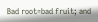Bad root=bad fruit; and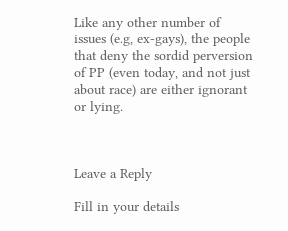Like any other number of issues (e.g, ex-gays), the people that deny the sordid perversion of PP (even today, and not just about race) are either ignorant or lying.



Leave a Reply

Fill in your details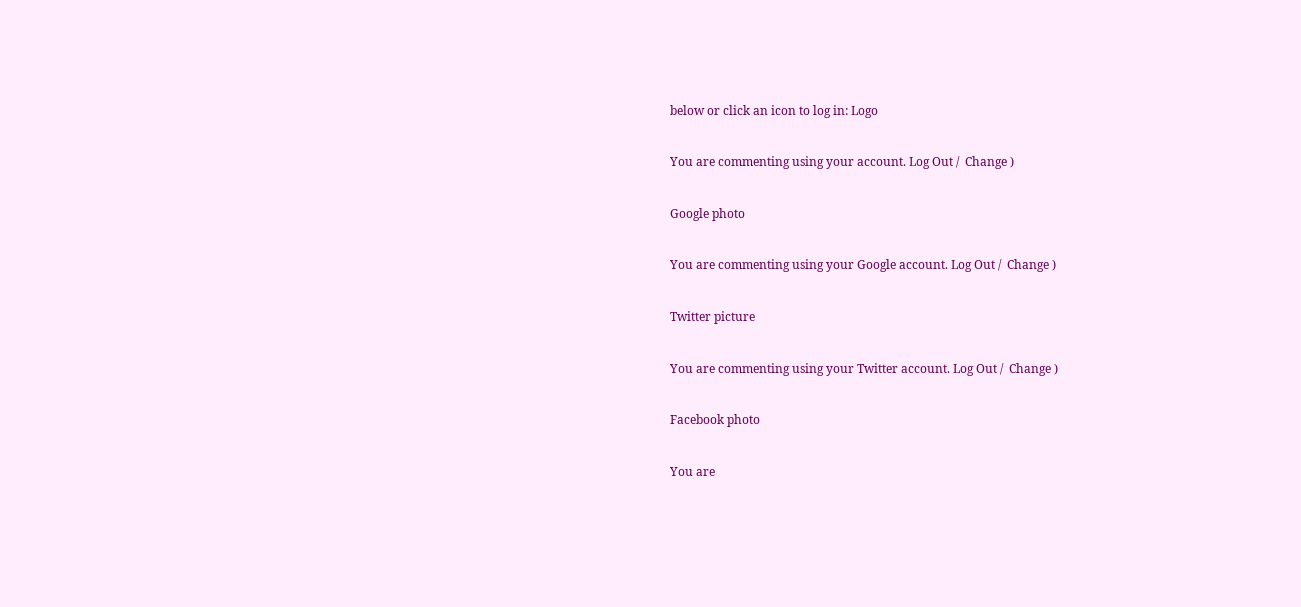below or click an icon to log in: Logo

You are commenting using your account. Log Out /  Change )

Google photo

You are commenting using your Google account. Log Out /  Change )

Twitter picture

You are commenting using your Twitter account. Log Out /  Change )

Facebook photo

You are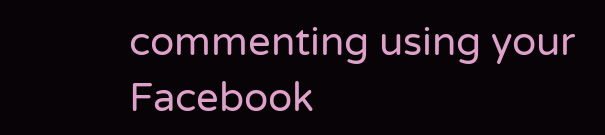commenting using your Facebook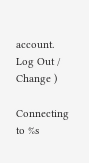account. Log Out /  Change )

Connecting to %s